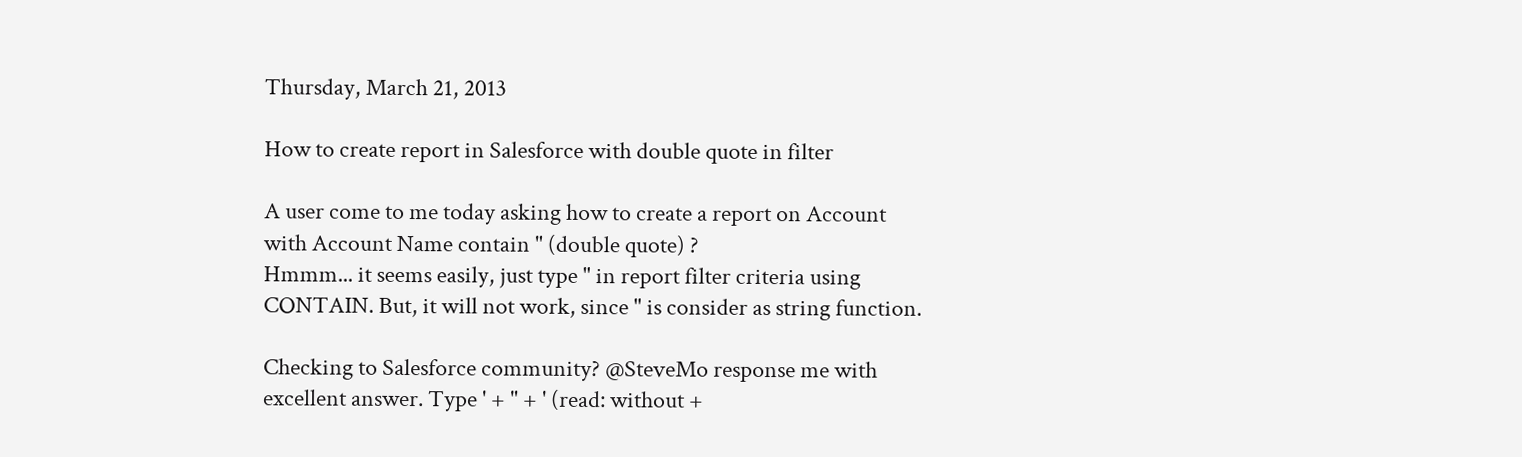Thursday, March 21, 2013

How to create report in Salesforce with double quote in filter

A user come to me today asking how to create a report on Account with Account Name contain " (double quote) ?
Hmmm... it seems easily, just type " in report filter criteria using CONTAIN. But, it will not work, since " is consider as string function.

Checking to Salesforce community? @SteveMo response me with excellent answer. Type ' + " + ' (read: without +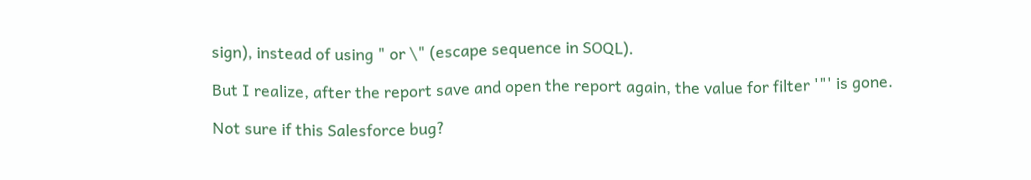sign), instead of using " or \" (escape sequence in SOQL).

But I realize, after the report save and open the report again, the value for filter '"' is gone.

Not sure if this Salesforce bug?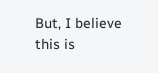But, I believe this is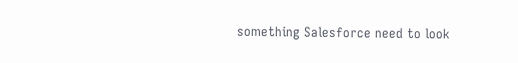something Salesforce need to look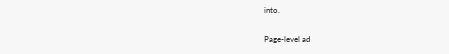into.

Page-level ad